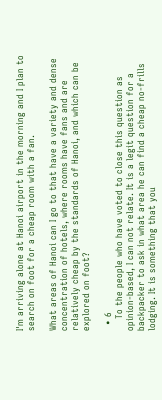I'm arriving alone at Hanoi airport in the morning and I plan to search on foot for a cheap room with a fan.

What areas of Hanoi can I go to that have a variety and dense concentration of hotels, where rooms have fans and are relatively cheap by the standards of Hanoi, and which can be explored on foot?

  • 6
    To the people who have voted to close this question as opinion-based, I can not relate. It is a legit question for a backpacker to ask in what area he can find a cheap no-frills lodging. It is something that you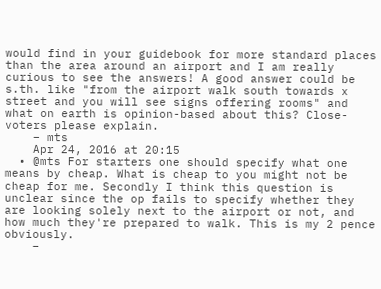would find in your guidebook for more standard places than the area around an airport and I am really curious to see the answers! A good answer could be s.th. like "from the airport walk south towards x street and you will see signs offering rooms" and what on earth is opinion-based about this? Close-voters please explain.
    – mts
    Apr 24, 2016 at 20:15
  • @mts For starters one should specify what one means by cheap. What is cheap to you might not be cheap for me. Secondly I think this question is unclear since the op fails to specify whether they are looking solely next to the airport or not, and how much they're prepared to walk. This is my 2 pence obviously.
    –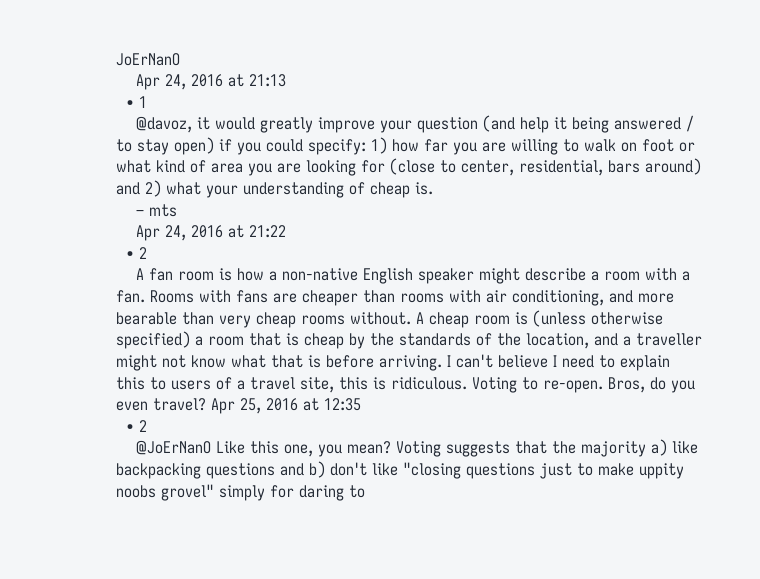JoErNanO
    Apr 24, 2016 at 21:13
  • 1
    @davoz, it would greatly improve your question (and help it being answered / to stay open) if you could specify: 1) how far you are willing to walk on foot or what kind of area you are looking for (close to center, residential, bars around) and 2) what your understanding of cheap is.
    – mts
    Apr 24, 2016 at 21:22
  • 2
    A fan room is how a non-native English speaker might describe a room with a fan. Rooms with fans are cheaper than rooms with air conditioning, and more bearable than very cheap rooms without. A cheap room is (unless otherwise specified) a room that is cheap by the standards of the location, and a traveller might not know what that is before arriving. I can't believe I need to explain this to users of a travel site, this is ridiculous. Voting to re-open. Bros, do you even travel? Apr 25, 2016 at 12:35
  • 2
    @JoErNanO Like this one, you mean? Voting suggests that the majority a) like backpacking questions and b) don't like "closing questions just to make uppity noobs grovel" simply for daring to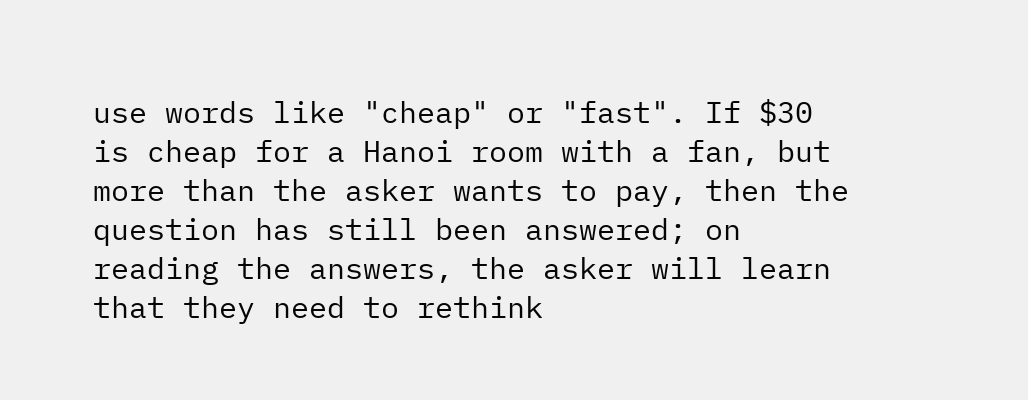use words like "cheap" or "fast". If $30 is cheap for a Hanoi room with a fan, but more than the asker wants to pay, then the question has still been answered; on reading the answers, the asker will learn that they need to rethink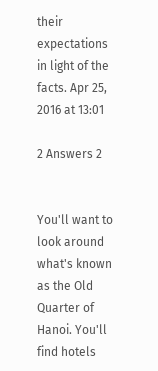their expectations in light of the facts. Apr 25, 2016 at 13:01

2 Answers 2


You'll want to look around what's known as the Old Quarter of Hanoi. You'll find hotels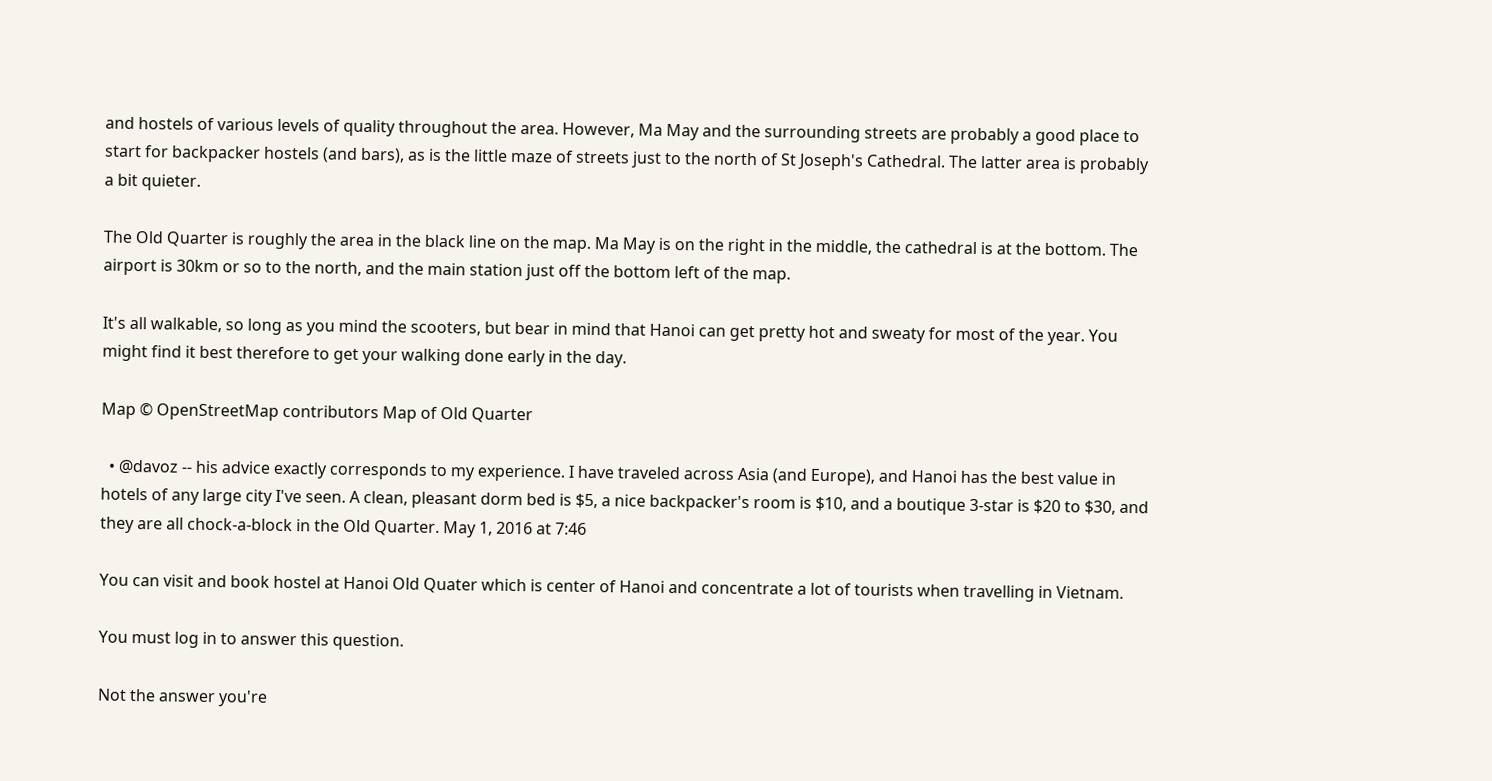and hostels of various levels of quality throughout the area. However, Ma May and the surrounding streets are probably a good place to start for backpacker hostels (and bars), as is the little maze of streets just to the north of St Joseph's Cathedral. The latter area is probably a bit quieter.

The Old Quarter is roughly the area in the black line on the map. Ma May is on the right in the middle, the cathedral is at the bottom. The airport is 30km or so to the north, and the main station just off the bottom left of the map.

It's all walkable, so long as you mind the scooters, but bear in mind that Hanoi can get pretty hot and sweaty for most of the year. You might find it best therefore to get your walking done early in the day.

Map © OpenStreetMap contributors Map of Old Quarter

  • @davoz -- his advice exactly corresponds to my experience. I have traveled across Asia (and Europe), and Hanoi has the best value in hotels of any large city I've seen. A clean, pleasant dorm bed is $5, a nice backpacker's room is $10, and a boutique 3-star is $20 to $30, and they are all chock-a-block in the Old Quarter. May 1, 2016 at 7:46

You can visit and book hostel at Hanoi Old Quater which is center of Hanoi and concentrate a lot of tourists when travelling in Vietnam.

You must log in to answer this question.

Not the answer you're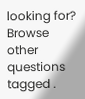looking for? Browse other questions tagged .